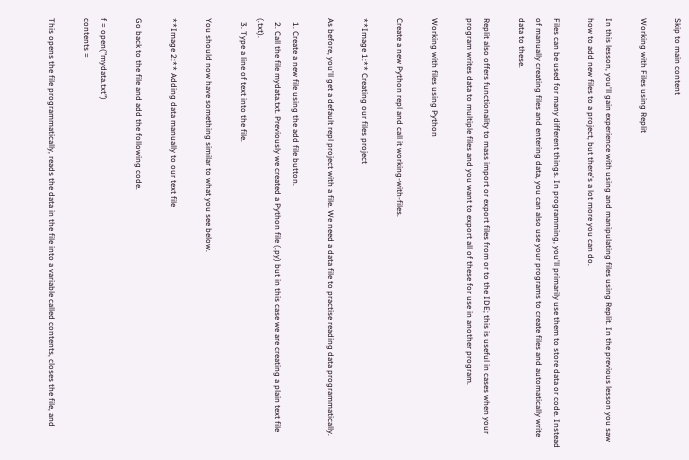Skip to main content

Working with Files using Replit

In this lesson, you'll gain experience with using and manipulating files using Replit. In the previous lesson you saw how to add new files to a project, but there's a lot more you can do.

Files can be used for many different things. In programming, you'll primarily use them to store data or code. Instead of manually creating files and entering data, you can also use your programs to create files and automatically write data to these.

Replit also offers functionality to mass import or export files from or to the IDE; this is useful in cases when your program writes data to multiple files and you want to export all of these for use in another program.

Working with files using Python

Create a new Python repl and call it working-with-files.

**Image 1:** Creating our files project

As before, you'll get a default repl project with a file. We need a data file to practise reading data programmatically.

  1. Create a new file using the add file button.
  2. Call the file mydata.txt. Previously we created a Python file (.py) but in this case we are creating a plain text file (.txt).
  3. Type a line of text into the file.

You should now have something similar to what you see below.

**Image 2:** Adding data manually to our text file

Go back to the file and add the following code.

f = open("mydata.txt")
contents =

This opens the file programmatically, reads the data in the file into a variable called contents, closes the file, and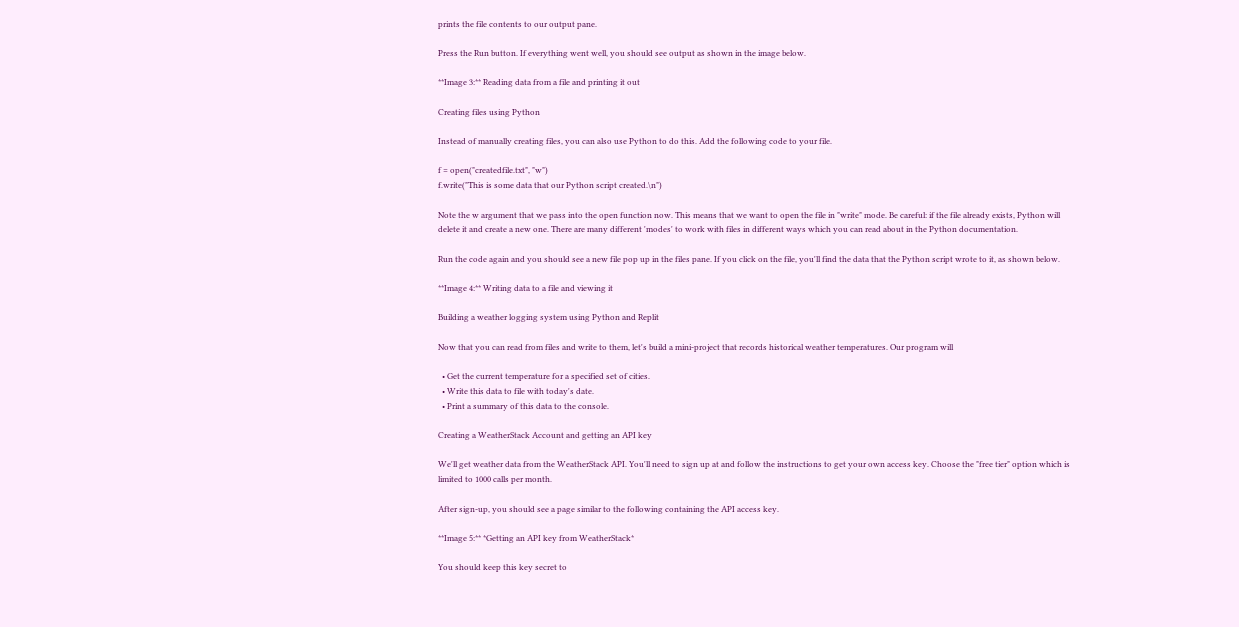prints the file contents to our output pane.

Press the Run button. If everything went well, you should see output as shown in the image below.

**Image 3:** Reading data from a file and printing it out

Creating files using Python

Instead of manually creating files, you can also use Python to do this. Add the following code to your file.

f = open("createdfile.txt", "w")
f.write("This is some data that our Python script created.\n")

Note the w argument that we pass into the open function now. This means that we want to open the file in "write" mode. Be careful: if the file already exists, Python will delete it and create a new one. There are many different 'modes' to work with files in different ways which you can read about in the Python documentation.

Run the code again and you should see a new file pop up in the files pane. If you click on the file, you'll find the data that the Python script wrote to it, as shown below.

**Image 4:** Writing data to a file and viewing it

Building a weather logging system using Python and Replit

Now that you can read from files and write to them, let's build a mini-project that records historical weather temperatures. Our program will

  • Get the current temperature for a specified set of cities.
  • Write this data to file with today's date.
  • Print a summary of this data to the console.

Creating a WeatherStack Account and getting an API key

We'll get weather data from the WeatherStack API. You'll need to sign up at and follow the instructions to get your own access key. Choose the "free tier" option which is limited to 1000 calls per month.

After sign-up, you should see a page similar to the following containing the API access key.

**Image 5:** *Getting an API key from WeatherStack*

You should keep this key secret to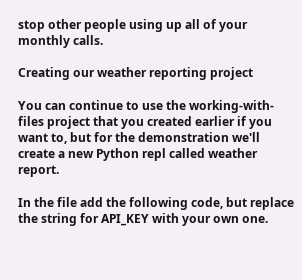stop other people using up all of your monthly calls.

Creating our weather reporting project

You can continue to use the working-with-files project that you created earlier if you want to, but for the demonstration we'll create a new Python repl called weather report.

In the file add the following code, but replace the string for API_KEY with your own one.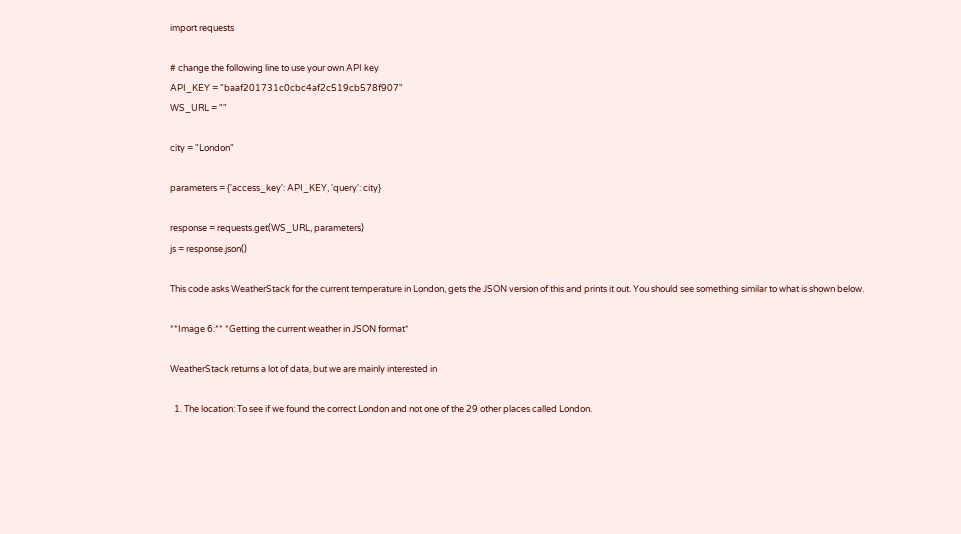import requests

# change the following line to use your own API key
API_KEY = "baaf201731c0cbc4af2c519cb578f907"
WS_URL = ""

city = "London"

parameters = {'access_key': API_KEY, 'query': city}

response = requests.get(WS_URL, parameters)
js = response.json()

This code asks WeatherStack for the current temperature in London, gets the JSON version of this and prints it out. You should see something similar to what is shown below.

**Image 6:** *Getting the current weather in JSON format*

WeatherStack returns a lot of data, but we are mainly interested in

  1. The location: To see if we found the correct London and not one of the 29 other places called London.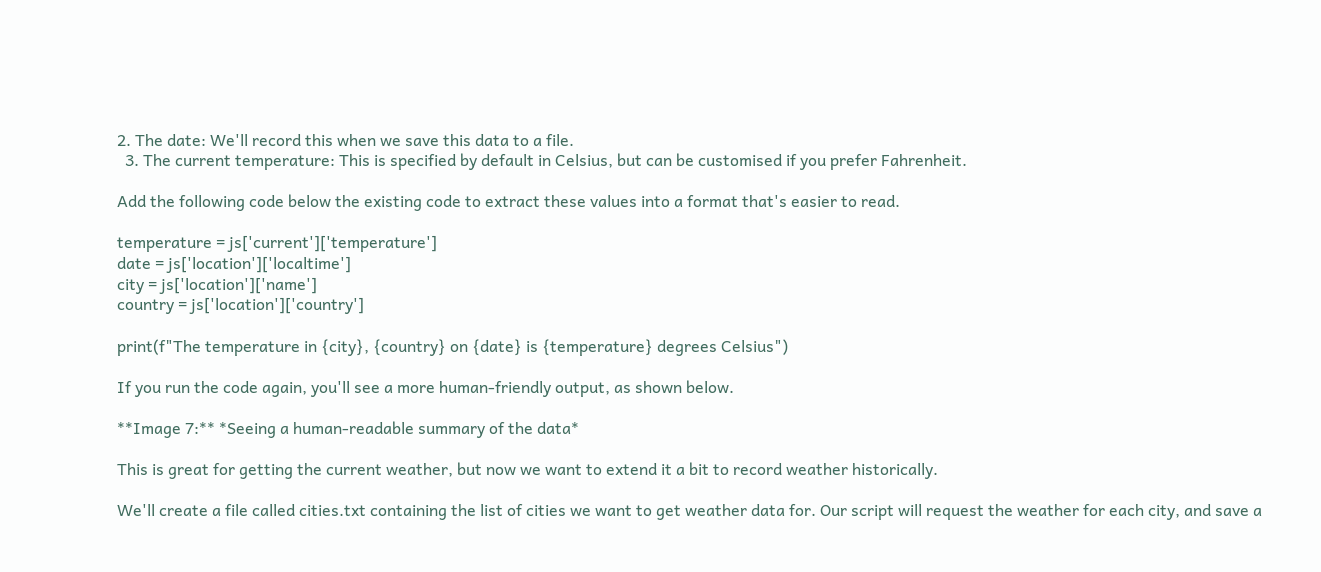2. The date: We'll record this when we save this data to a file.
  3. The current temperature: This is specified by default in Celsius, but can be customised if you prefer Fahrenheit.

Add the following code below the existing code to extract these values into a format that's easier to read.

temperature = js['current']['temperature']
date = js['location']['localtime']
city = js['location']['name']
country = js['location']['country']

print(f"The temperature in {city}, {country} on {date} is {temperature} degrees Celsius")

If you run the code again, you'll see a more human-friendly output, as shown below.

**Image 7:** *Seeing a human-readable summary of the data*

This is great for getting the current weather, but now we want to extend it a bit to record weather historically.

We'll create a file called cities.txt containing the list of cities we want to get weather data for. Our script will request the weather for each city, and save a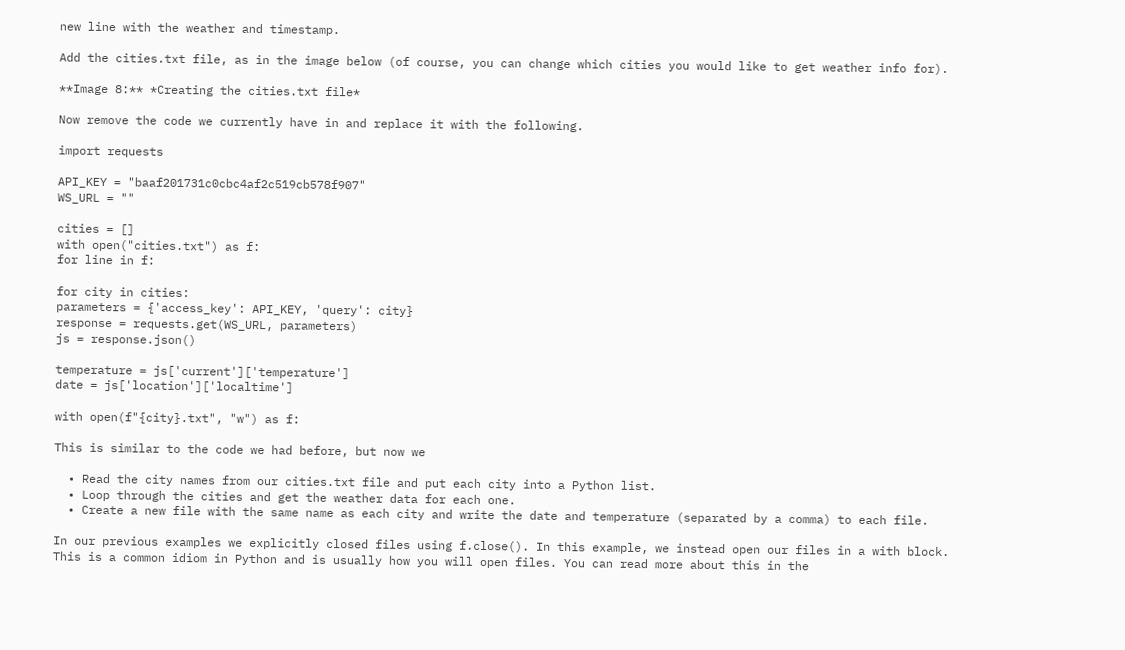new line with the weather and timestamp.

Add the cities.txt file, as in the image below (of course, you can change which cities you would like to get weather info for).

**Image 8:** *Creating the cities.txt file*

Now remove the code we currently have in and replace it with the following.

import requests

API_KEY = "baaf201731c0cbc4af2c519cb578f907"
WS_URL = ""

cities = []
with open("cities.txt") as f:
for line in f:

for city in cities:
parameters = {'access_key': API_KEY, 'query': city}
response = requests.get(WS_URL, parameters)
js = response.json()

temperature = js['current']['temperature']
date = js['location']['localtime']

with open(f"{city}.txt", "w") as f:

This is similar to the code we had before, but now we

  • Read the city names from our cities.txt file and put each city into a Python list.
  • Loop through the cities and get the weather data for each one.
  • Create a new file with the same name as each city and write the date and temperature (separated by a comma) to each file.

In our previous examples we explicitly closed files using f.close(). In this example, we instead open our files in a with block. This is a common idiom in Python and is usually how you will open files. You can read more about this in the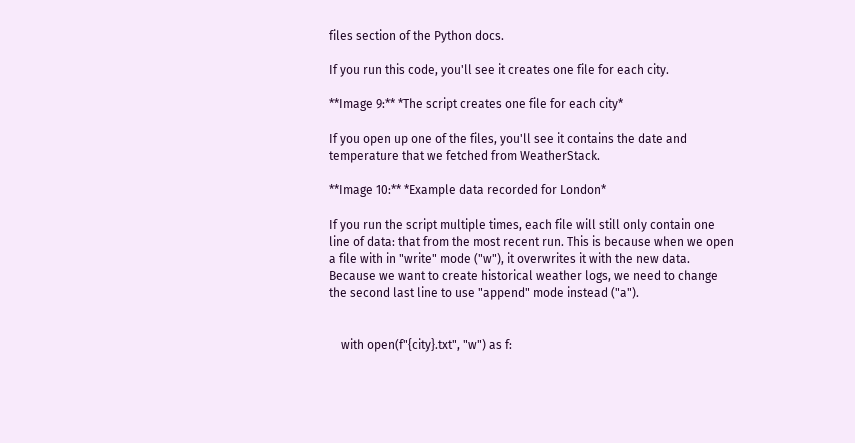files section of the Python docs.

If you run this code, you'll see it creates one file for each city.

**Image 9:** *The script creates one file for each city*

If you open up one of the files, you'll see it contains the date and temperature that we fetched from WeatherStack.

**Image 10:** *Example data recorded for London*

If you run the script multiple times, each file will still only contain one line of data: that from the most recent run. This is because when we open a file with in "write" mode ("w"), it overwrites it with the new data. Because we want to create historical weather logs, we need to change the second last line to use "append" mode instead ("a").


    with open(f"{city}.txt", "w") as f: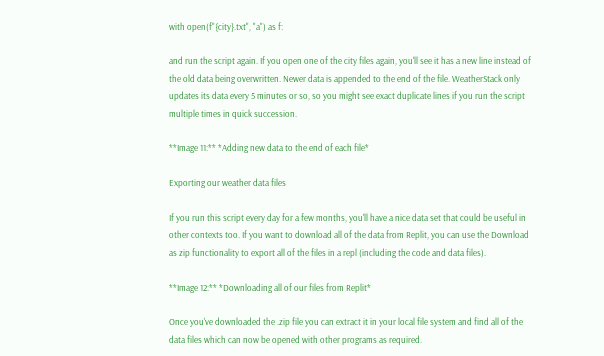with open(f"{city}.txt", "a") as f:

and run the script again. If you open one of the city files again, you'll see it has a new line instead of the old data being overwritten. Newer data is appended to the end of the file. WeatherStack only updates its data every 5 minutes or so, so you might see exact duplicate lines if you run the script multiple times in quick succession.

**Image 11:** *Adding new data to the end of each file*

Exporting our weather data files

If you run this script every day for a few months, you'll have a nice data set that could be useful in other contexts too. If you want to download all of the data from Replit, you can use the Download as zip functionality to export all of the files in a repl (including the code and data files).

**Image 12:** *Downloading all of our files from Replit*

Once you've downloaded the .zip file you can extract it in your local file system and find all of the data files which can now be opened with other programs as required.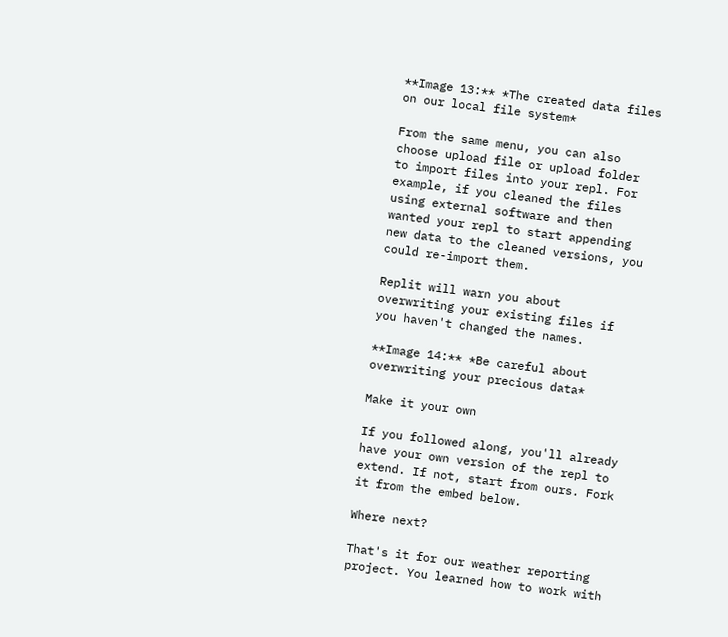**Image 13:** *The created data files on our local file system*

From the same menu, you can also choose upload file or upload folder to import files into your repl. For example, if you cleaned the files using external software and then wanted your repl to start appending new data to the cleaned versions, you could re-import them.

Replit will warn you about overwriting your existing files if you haven't changed the names.

**Image 14:** *Be careful about overwriting your precious data*

Make it your own

If you followed along, you'll already have your own version of the repl to extend. If not, start from ours. Fork it from the embed below.

Where next?

That's it for our weather reporting project. You learned how to work with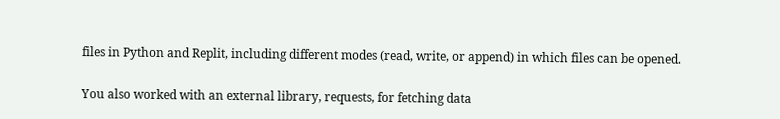files in Python and Replit, including different modes (read, write, or append) in which files can be opened.

You also worked with an external library, requests, for fetching data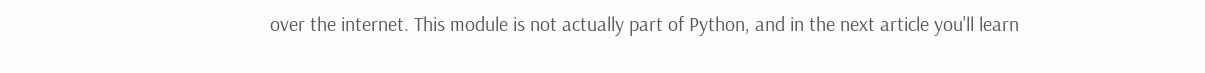over the internet. This module is not actually part of Python, and in the next article you'll learn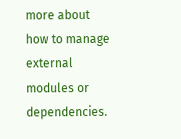more about how to manage external modules or dependencies.